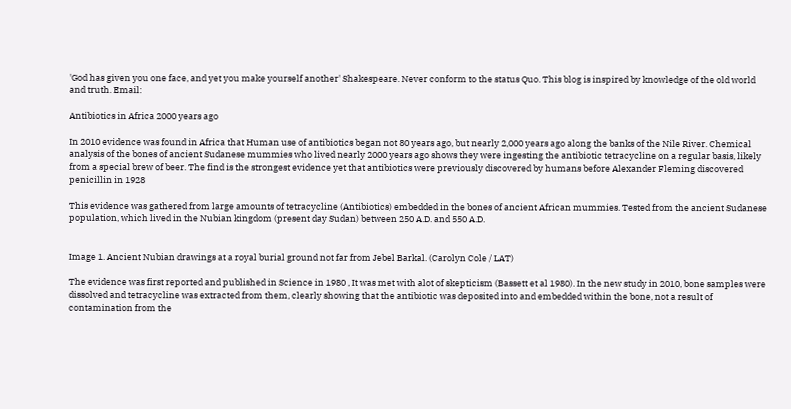'God has given you one face, and yet you make yourself another' Shakespeare. Never conform to the status Quo. This blog is inspired by knowledge of the old world and truth. Email:

Antibiotics in Africa 2000 years ago

In 2010 evidence was found in Africa that Human use of antibiotics began not 80 years ago, but nearly 2,000 years ago along the banks of the Nile River. Chemical analysis of the bones of ancient Sudanese mummies who lived nearly 2000 years ago shows they were ingesting the antibiotic tetracycline on a regular basis, likely from a special brew of beer. The find is the strongest evidence yet that antibiotics were previously discovered by humans before Alexander Fleming discovered penicillin in 1928

This evidence was gathered from large amounts of tetracycline (Antibiotics) embedded in the bones of ancient African mummies. Tested from the ancient Sudanese population, which lived in the Nubian kingdom (present day Sudan) between 250 A.D. and 550 A.D.


Image 1. Ancient Nubian drawings at a royal burial ground not far from Jebel Barkal. (Carolyn Cole / LAT)

The evidence was first reported and published in Science in 1980 , It was met with alot of skepticism (Bassett et al 1980). In the new study in 2010, bone samples were dissolved and tetracycline was extracted from them, clearly showing that the antibiotic was deposited into and embedded within the bone, not a result of contamination from the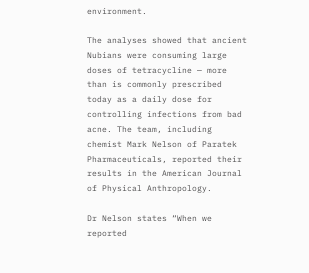environment.

The analyses showed that ancient Nubians were consuming large doses of tetracycline — more than is commonly prescribed today as a daily dose for controlling infections from bad acne. The team, including chemist Mark Nelson of Paratek Pharmaceuticals, reported their results in the American Journal of Physical Anthropology.

Dr Nelson states “When we reported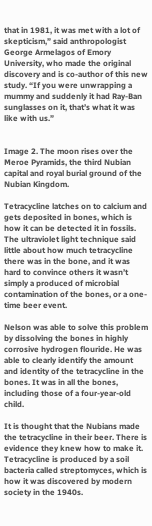that in 1981, it was met with a lot of skepticism,” said anthropologist George Armelagos of Emory University, who made the original discovery and is co-author of this new study. “If you were unwrapping a mummy and suddenly it had Ray-Ban sunglasses on it, that’s what it was like with us.”


Image 2. The moon rises over the Meroe Pyramids, the third Nubian capital and royal burial ground of the Nubian Kingdom.

Tetracycline latches on to calcium and gets deposited in bones, which is how it can be detected it in fossils. The ultraviolet light technique said little about how much tetracycline there was in the bone, and it was hard to convince others it wasn’t simply a produced of microbial contamination of the bones, or a one-time beer event.

Nelson was able to solve this problem by dissolving the bones in highly corrosive hydrogen flouride. He was able to clearly identify the amount and identity of the tetracycline in the bones. It was in all the bones, including those of a four-year-old child.

It is thought that the Nubians made the tetracycline in their beer. There is evidence they knew how to make it. Tetracycline is produced by a soil bacteria called streptomyces, which is how it was discovered by modern society in the 1940s.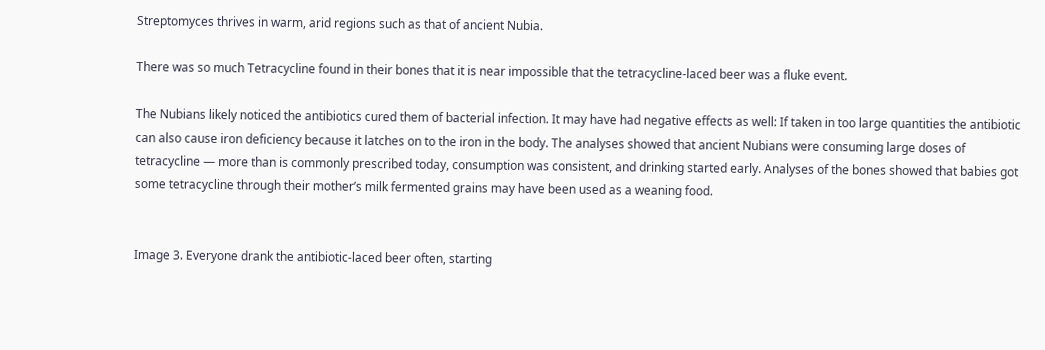Streptomyces thrives in warm, arid regions such as that of ancient Nubia.

There was so much Tetracycline found in their bones that it is near impossible that the tetracycline-laced beer was a fluke event.

The Nubians likely noticed the antibiotics cured them of bacterial infection. It may have had negative effects as well: If taken in too large quantities the antibiotic can also cause iron deficiency because it latches on to the iron in the body. The analyses showed that ancient Nubians were consuming large doses of tetracycline — more than is commonly prescribed today, consumption was consistent, and drinking started early. Analyses of the bones showed that babies got some tetracycline through their mother’s milk fermented grains may have been used as a weaning food.


Image 3. Everyone drank the antibiotic-laced beer often, starting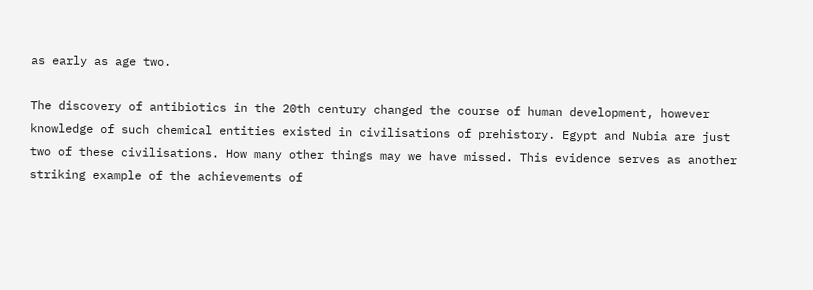as early as age two.

The discovery of antibiotics in the 20th century changed the course of human development, however knowledge of such chemical entities existed in civilisations of prehistory. Egypt and Nubia are just two of these civilisations. How many other things may we have missed. This evidence serves as another striking example of the achievements of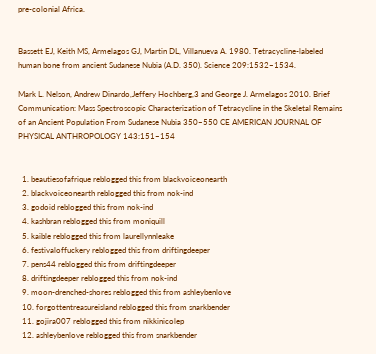pre-colonial Africa.


Bassett EJ, Keith MS, Armelagos GJ, Martin DL, Villanueva A. 1980. Tetracycline-labeled human bone from ancient Sudanese Nubia (A.D. 350). Science 209:1532–1534.

Mark L. Nelson, Andrew Dinardo,Jeffery Hochberg,3 and George J. Armelagos 2010. Brief Communication: Mass Spectroscopic Characterization of Tetracycline in the Skeletal Remains of an Ancient Population From Sudanese Nubia 350–550 CE AMERICAN JOURNAL OF PHYSICAL ANTHROPOLOGY 143:151–154


  1. beautiesofafrique reblogged this from blackvoiceonearth
  2. blackvoiceonearth reblogged this from nok-ind
  3. godoid reblogged this from nok-ind
  4. kashbran reblogged this from moniquill
  5. kaible reblogged this from laurellynnleake
  6. festivaloffuckery reblogged this from driftingdeeper
  7. pens44 reblogged this from driftingdeeper
  8. driftingdeeper reblogged this from nok-ind
  9. moon-drenched-shores reblogged this from ashleybenlove
  10. forgottentreasureisland reblogged this from snarkbender
  11. gojira007 reblogged this from nikkinicolep
  12. ashleybenlove reblogged this from snarkbender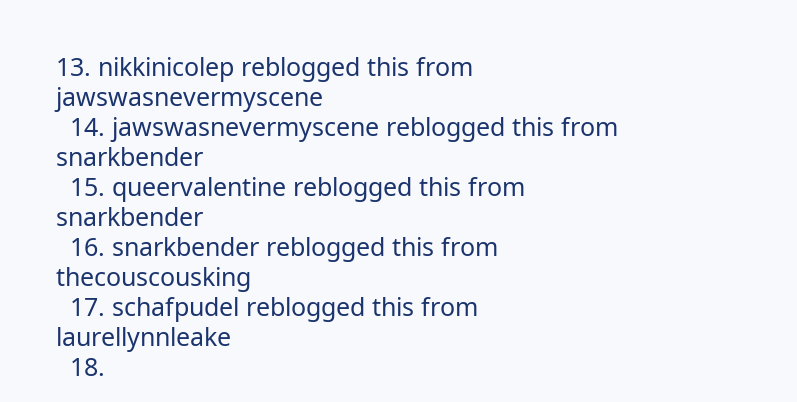13. nikkinicolep reblogged this from jawswasnevermyscene
  14. jawswasnevermyscene reblogged this from snarkbender
  15. queervalentine reblogged this from snarkbender
  16. snarkbender reblogged this from thecouscousking
  17. schafpudel reblogged this from laurellynnleake
  18.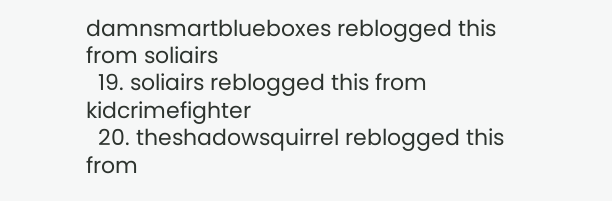damnsmartblueboxes reblogged this from soliairs
  19. soliairs reblogged this from kidcrimefighter
  20. theshadowsquirrel reblogged this from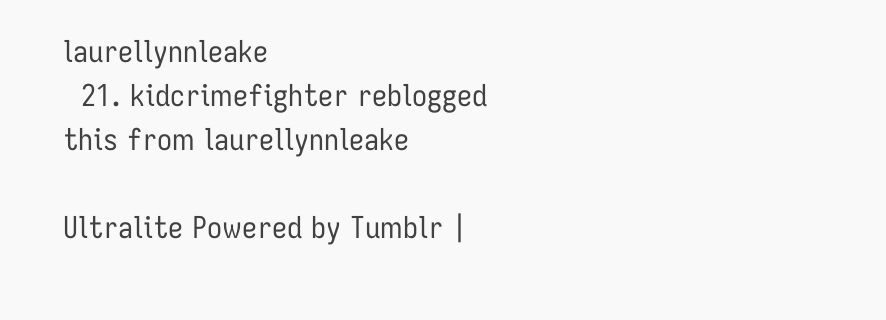laurellynnleake
  21. kidcrimefighter reblogged this from laurellynnleake

Ultralite Powered by Tumblr |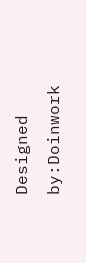Designed by:Doinwork